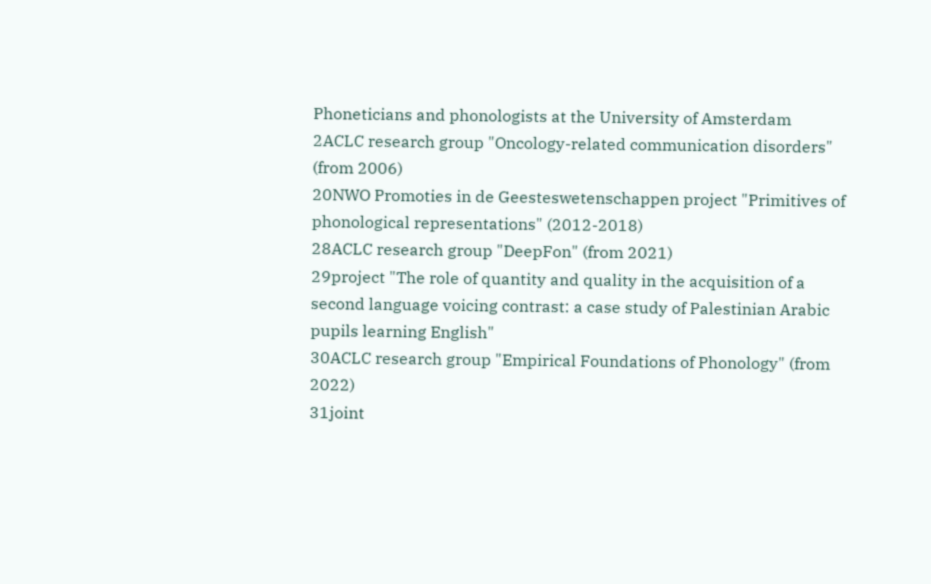Phoneticians and phonologists at the University of Amsterdam
2ACLC research group "Oncology-related communication disorders" (from 2006)
20NWO Promoties in de Geesteswetenschappen project "Primitives of phonological representations" (2012-2018)
28ACLC research group "DeepFon" (from 2021)
29project "The role of quantity and quality in the acquisition of a second language voicing contrast: a case study of Palestinian Arabic pupils learning English"
30ACLC research group "Empirical Foundations of Phonology" (from 2022)
31joint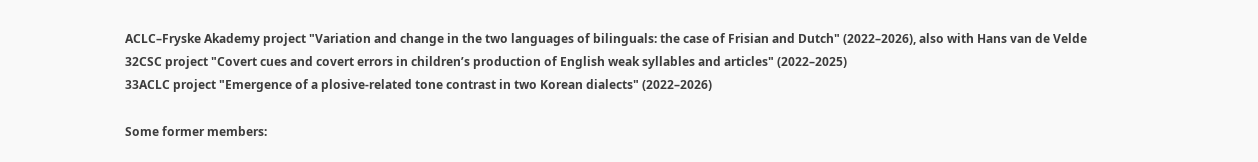ACLC–Fryske Akademy project "Variation and change in the two languages of bilinguals: the case of Frisian and Dutch" (2022–2026), also with Hans van de Velde
32CSC project "Covert cues and covert errors in children’s production of English weak syllables and articles" (2022–2025)
33ACLC project "Emergence of a plosive-related tone contrast in two Korean dialects" (2022–2026)

Some former members: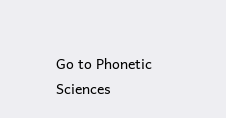Go to Phonetic Sciences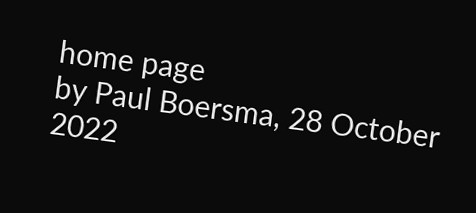home page
by Paul Boersma, 28 October 2022